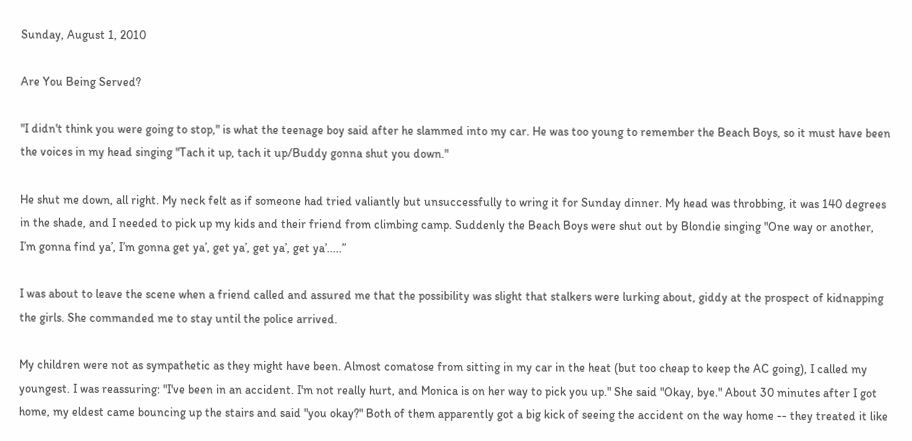Sunday, August 1, 2010

Are You Being Served?

"I didn't think you were going to stop," is what the teenage boy said after he slammed into my car. He was too young to remember the Beach Boys, so it must have been the voices in my head singing "Tach it up, tach it up/Buddy gonna shut you down."

He shut me down, all right. My neck felt as if someone had tried valiantly but unsuccessfully to wring it for Sunday dinner. My head was throbbing, it was 140 degrees in the shade, and I needed to pick up my kids and their friend from climbing camp. Suddenly the Beach Boys were shut out by Blondie singing "One way or another, I’m gonna find ya’, I’m gonna get ya’, get ya’, get ya’, get ya’.....”

I was about to leave the scene when a friend called and assured me that the possibility was slight that stalkers were lurking about, giddy at the prospect of kidnapping the girls. She commanded me to stay until the police arrived.

My children were not as sympathetic as they might have been. Almost comatose from sitting in my car in the heat (but too cheap to keep the AC going), I called my youngest. I was reassuring: "I've been in an accident. I'm not really hurt, and Monica is on her way to pick you up." She said "Okay, bye." About 30 minutes after I got home, my eldest came bouncing up the stairs and said "you okay?" Both of them apparently got a big kick of seeing the accident on the way home -- they treated it like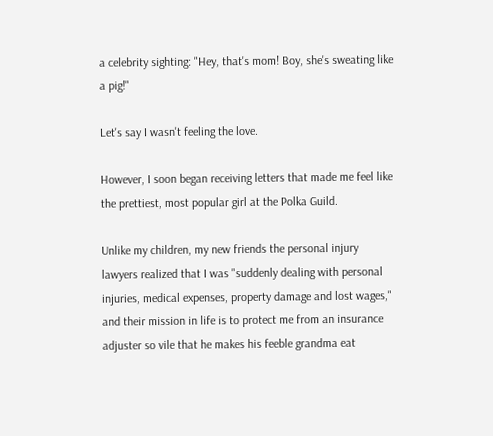a celebrity sighting: "Hey, that's mom! Boy, she's sweating like a pig!"

Let's say I wasn't feeling the love.

However, I soon began receiving letters that made me feel like the prettiest, most popular girl at the Polka Guild.

Unlike my children, my new friends the personal injury lawyers realized that I was "suddenly dealing with personal injuries, medical expenses, property damage and lost wages," and their mission in life is to protect me from an insurance adjuster so vile that he makes his feeble grandma eat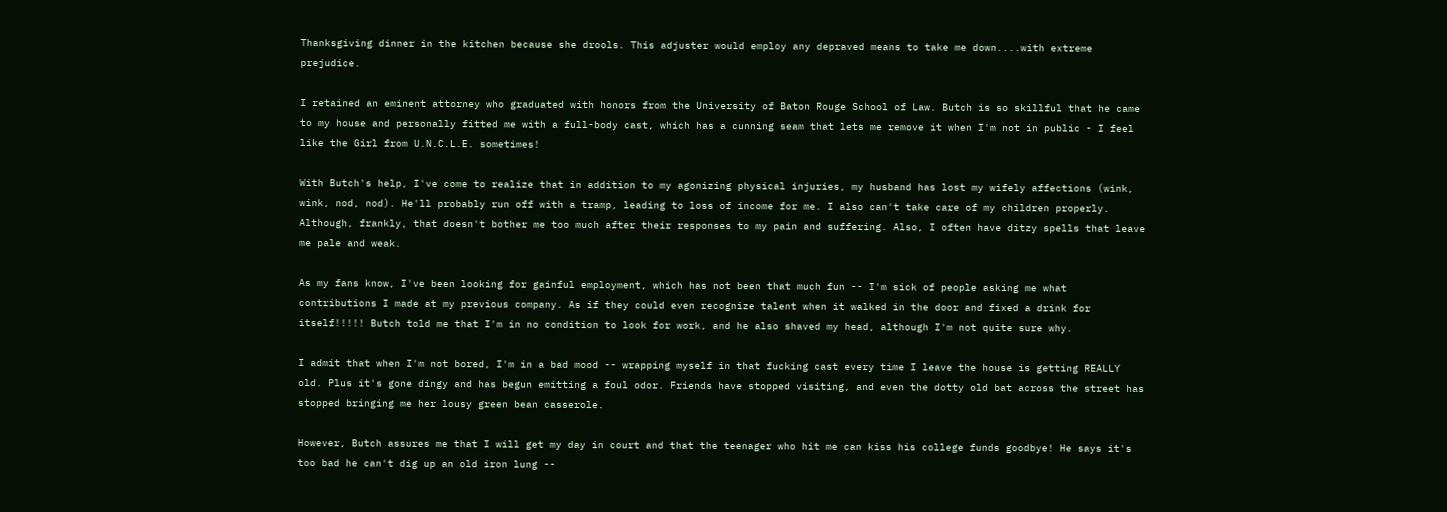Thanksgiving dinner in the kitchen because she drools. This adjuster would employ any depraved means to take me down....with extreme prejudice.

I retained an eminent attorney who graduated with honors from the University of Baton Rouge School of Law. Butch is so skillful that he came to my house and personally fitted me with a full-body cast, which has a cunning seam that lets me remove it when I'm not in public - I feel like the Girl from U.N.C.L.E. sometimes!

With Butch's help, I've come to realize that in addition to my agonizing physical injuries, my husband has lost my wifely affections (wink, wink, nod, nod). He'll probably run off with a tramp, leading to loss of income for me. I also can't take care of my children properly. Although, frankly, that doesn't bother me too much after their responses to my pain and suffering. Also, I often have ditzy spells that leave me pale and weak.

As my fans know, I've been looking for gainful employment, which has not been that much fun -- I'm sick of people asking me what contributions I made at my previous company. As if they could even recognize talent when it walked in the door and fixed a drink for itself!!!!! Butch told me that I'm in no condition to look for work, and he also shaved my head, although I'm not quite sure why.

I admit that when I'm not bored, I'm in a bad mood -- wrapping myself in that fucking cast every time I leave the house is getting REALLY old. Plus it's gone dingy and has begun emitting a foul odor. Friends have stopped visiting, and even the dotty old bat across the street has stopped bringing me her lousy green bean casserole.

However, Butch assures me that I will get my day in court and that the teenager who hit me can kiss his college funds goodbye! He says it's too bad he can't dig up an old iron lung --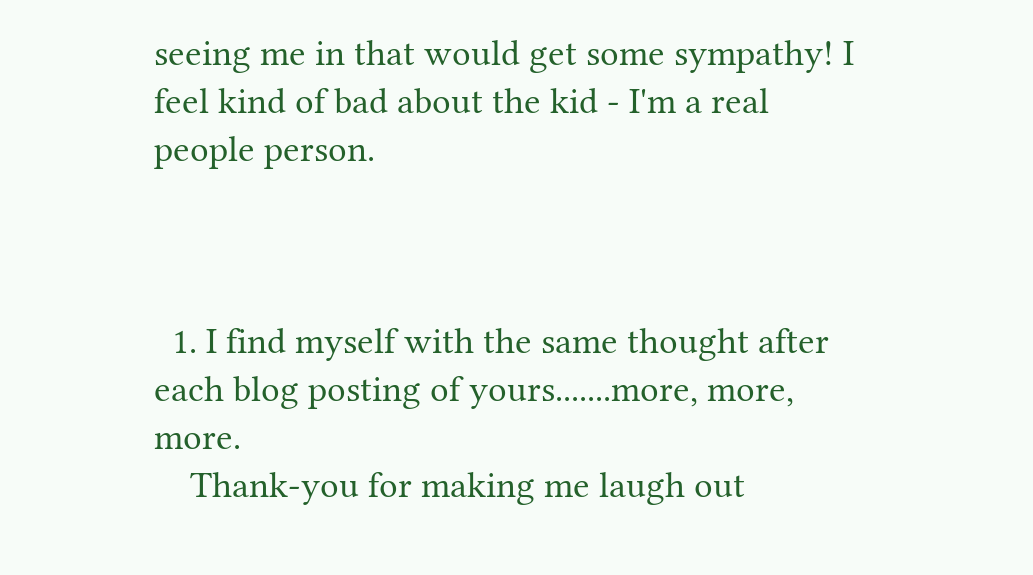seeing me in that would get some sympathy! I feel kind of bad about the kid - I'm a real people person.



  1. I find myself with the same thought after each blog posting of yours.......more, more, more.
    Thank-you for making me laugh out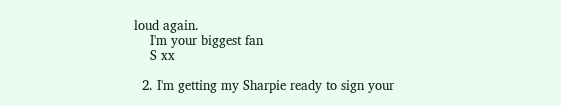loud again.
    I'm your biggest fan
    S xx

  2. I'm getting my Sharpie ready to sign your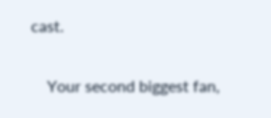cast.

    Your second biggest fan,